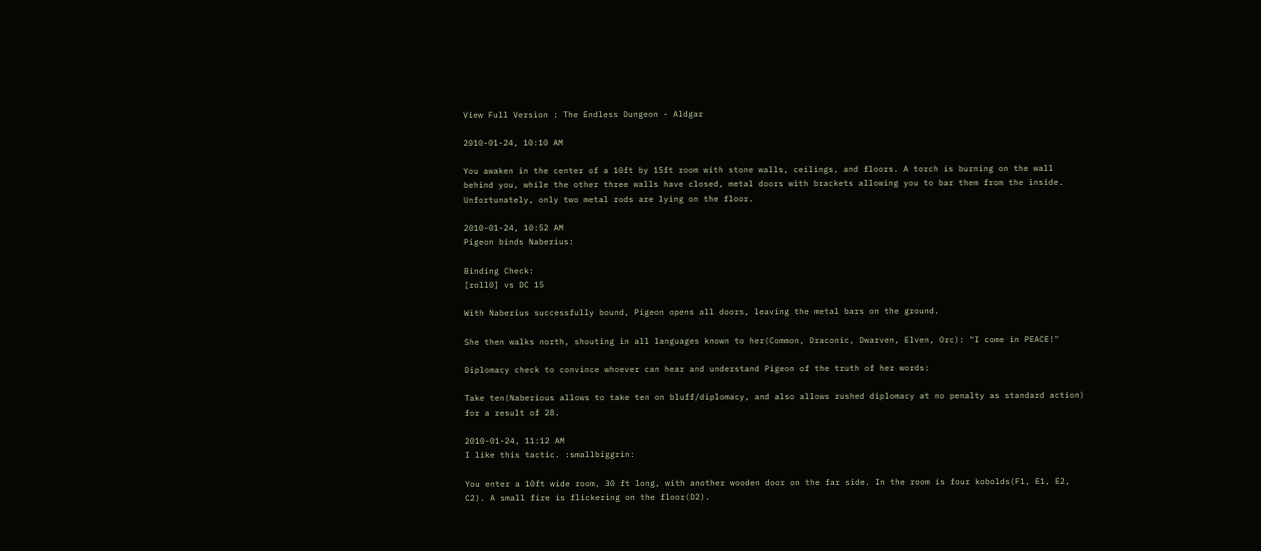View Full Version : The Endless Dungeon - Aldgar

2010-01-24, 10:10 AM

You awaken in the center of a 10ft by 15ft room with stone walls, ceilings, and floors. A torch is burning on the wall behind you, while the other three walls have closed, metal doors with brackets allowing you to bar them from the inside. Unfortunately, only two metal rods are lying on the floor.

2010-01-24, 10:52 AM
Pigeon binds Naberius:

Binding Check:
[roll0] vs DC 15

With Naberius successfully bound, Pigeon opens all doors, leaving the metal bars on the ground.

She then walks north, shouting in all languages known to her(Common, Draconic, Dwarven, Elven, Orc): "I come in PEACE!"

Diplomacy check to convince whoever can hear and understand Pigeon of the truth of her words:

Take ten(Naberious allows to take ten on bluff/diplomacy, and also allows rushed diplomacy at no penalty as standard action) for a result of 28.

2010-01-24, 11:12 AM
I like this tactic. :smallbiggrin:

You enter a 10ft wide room, 30 ft long, with another wooden door on the far side. In the room is four kobolds(F1, E1, E2, C2). A small fire is flickering on the floor(D2).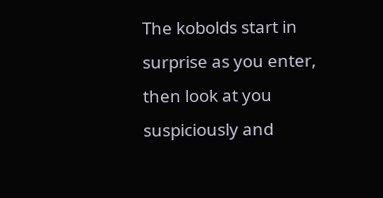The kobolds start in surprise as you enter, then look at you suspiciously and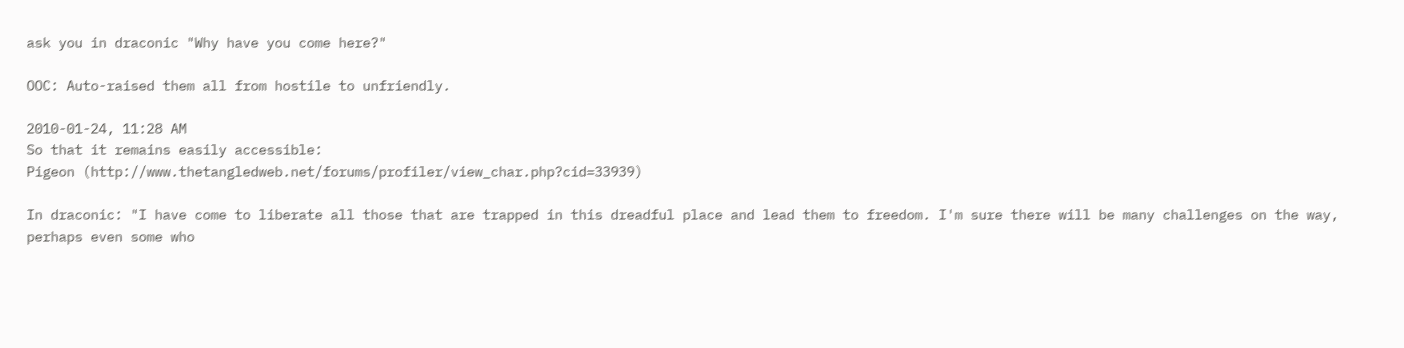ask you in draconic "Why have you come here?"

OOC: Auto-raised them all from hostile to unfriendly.

2010-01-24, 11:28 AM
So that it remains easily accessible:
Pigeon (http://www.thetangledweb.net/forums/profiler/view_char.php?cid=33939)

In draconic: "I have come to liberate all those that are trapped in this dreadful place and lead them to freedom. I'm sure there will be many challenges on the way, perhaps even some who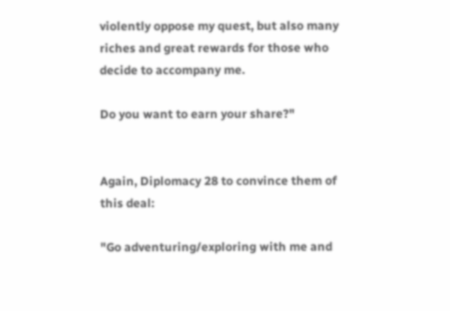violently oppose my quest, but also many riches and great rewards for those who decide to accompany me.

Do you want to earn your share?"


Again, Diplomacy 28 to convince them of this deal:

"Go adventuring/exploring with me and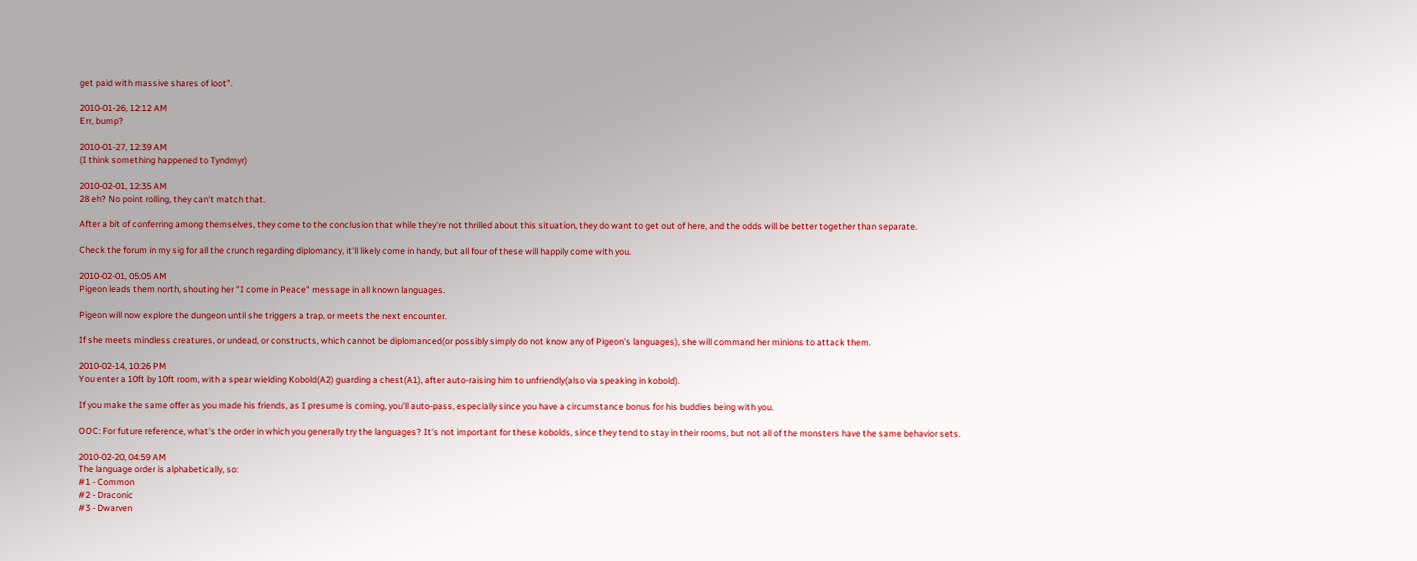get paid with massive shares of loot".

2010-01-26, 12:12 AM
Err, bump?

2010-01-27, 12:39 AM
(I think something happened to Tyndmyr)

2010-02-01, 12:35 AM
28 eh? No point rolling, they can't match that.

After a bit of conferring among themselves, they come to the conclusion that while they're not thrilled about this situation, they do want to get out of here, and the odds will be better together than separate.

Check the forum in my sig for all the crunch regarding diplomancy, it'll likely come in handy, but all four of these will happily come with you.

2010-02-01, 05:05 AM
Pigeon leads them north, shouting her "I come in Peace" message in all known languages.

Pigeon will now explore the dungeon until she triggers a trap, or meets the next encounter.

If she meets mindless creatures, or undead, or constructs, which cannot be diplomanced(or possibly simply do not know any of Pigeon's languages), she will command her minions to attack them.

2010-02-14, 10:26 PM
You enter a 10ft by 10ft room, with a spear wielding Kobold(A2) guarding a chest(A1), after auto-raising him to unfriendly(also via speaking in kobold).

If you make the same offer as you made his friends, as I presume is coming, you'll auto-pass, especially since you have a circumstance bonus for his buddies being with you.

OOC: For future reference, what's the order in which you generally try the languages? It's not important for these kobolds, since they tend to stay in their rooms, but not all of the monsters have the same behavior sets.

2010-02-20, 04:59 AM
The language order is alphabetically, so:
#1 - Common
#2 - Draconic
#3 - Dwarven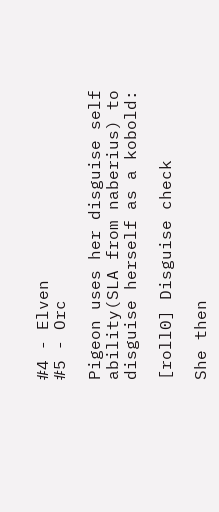#4 - Elven
#5 - Orc

Pigeon uses her disguise self ability(SLA from naberius) to disguise herself as a kobold:

[roll0] Disguise check

She then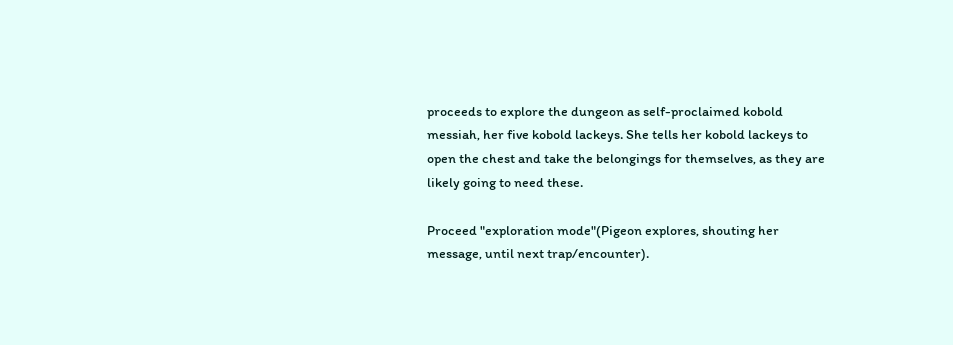proceeds to explore the dungeon as self-proclaimed kobold messiah, her five kobold lackeys. She tells her kobold lackeys to open the chest and take the belongings for themselves, as they are likely going to need these.

Proceed "exploration mode"(Pigeon explores, shouting her message, until next trap/encounter).